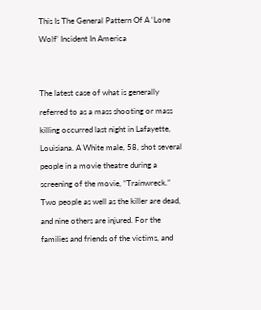This Is The General Pattern Of A ‘Lone Wolf’ Incident In America


The latest case of what is generally referred to as a mass shooting or mass killing occurred last night in Lafayette, Louisiana. A White male, 58, shot several people in a movie theatre during a screening of the movie, “Trainwreck.” Two people as well as the killer are dead, and nine others are injured. For the families and friends of the victims, and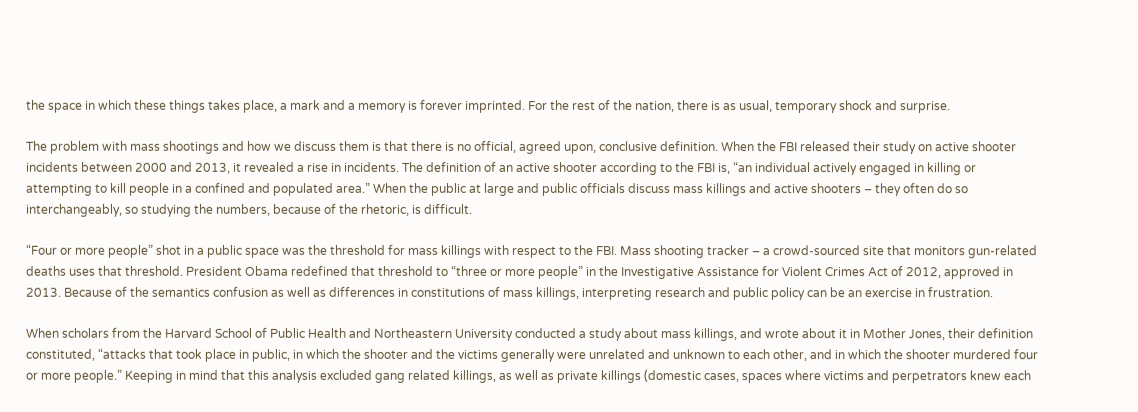the space in which these things takes place, a mark and a memory is forever imprinted. For the rest of the nation, there is as usual, temporary shock and surprise.

The problem with mass shootings and how we discuss them is that there is no official, agreed upon, conclusive definition. When the FBI released their study on active shooter incidents between 2000 and 2013, it revealed a rise in incidents. The definition of an active shooter according to the FBI is, “an individual actively engaged in killing or attempting to kill people in a confined and populated area.” When the public at large and public officials discuss mass killings and active shooters – they often do so interchangeably, so studying the numbers, because of the rhetoric, is difficult.

“Four or more people” shot in a public space was the threshold for mass killings with respect to the FBI. Mass shooting tracker – a crowd-sourced site that monitors gun-related deaths uses that threshold. President Obama redefined that threshold to “three or more people” in the Investigative Assistance for Violent Crimes Act of 2012, approved in 2013. Because of the semantics confusion as well as differences in constitutions of mass killings, interpreting research and public policy can be an exercise in frustration.

When scholars from the Harvard School of Public Health and Northeastern University conducted a study about mass killings, and wrote about it in Mother Jones, their definition constituted, “attacks that took place in public, in which the shooter and the victims generally were unrelated and unknown to each other, and in which the shooter murdered four or more people.” Keeping in mind that this analysis excluded gang related killings, as well as private killings (domestic cases, spaces where victims and perpetrators knew each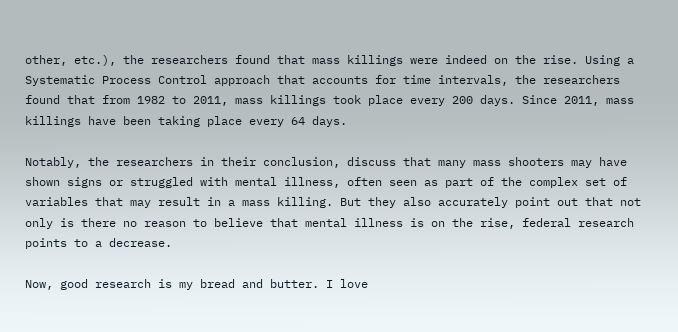other, etc.), the researchers found that mass killings were indeed on the rise. Using a Systematic Process Control approach that accounts for time intervals, the researchers found that from 1982 to 2011, mass killings took place every 200 days. Since 2011, mass killings have been taking place every 64 days.

Notably, the researchers in their conclusion, discuss that many mass shooters may have shown signs or struggled with mental illness, often seen as part of the complex set of variables that may result in a mass killing. But they also accurately point out that not only is there no reason to believe that mental illness is on the rise, federal research points to a decrease.

Now, good research is my bread and butter. I love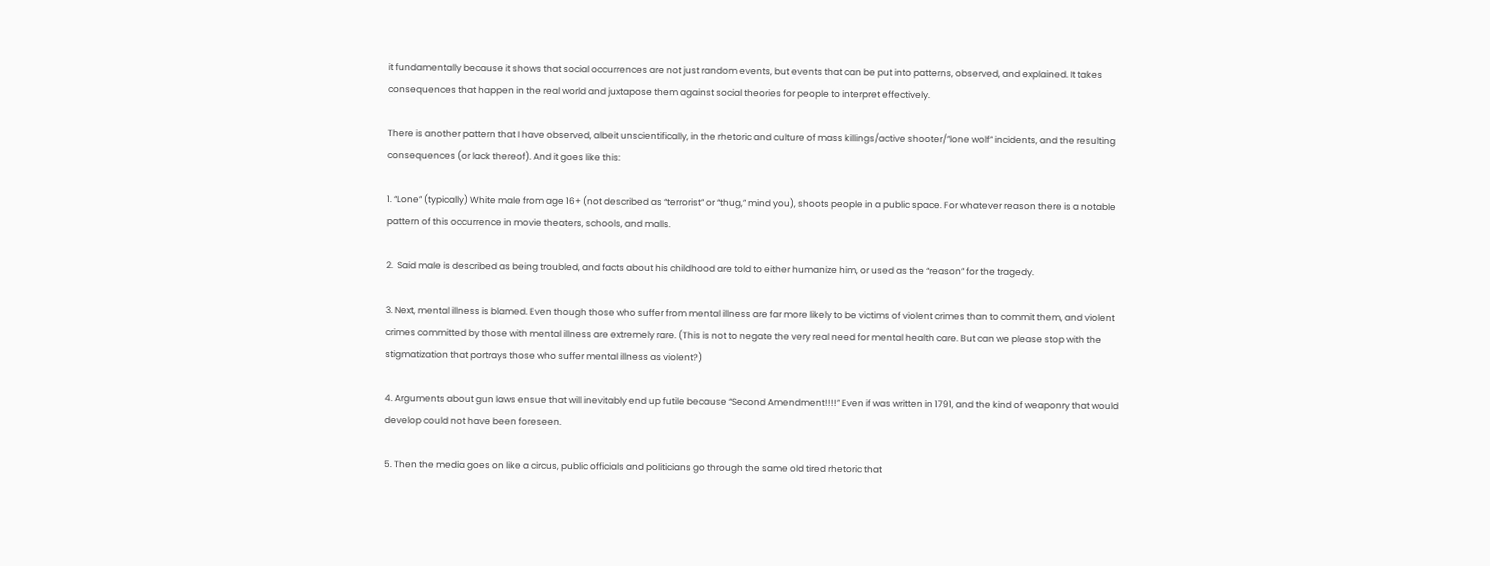it fundamentally because it shows that social occurrences are not just random events, but events that can be put into patterns, observed, and explained. It takes consequences that happen in the real world and juxtapose them against social theories for people to interpret effectively.

There is another pattern that I have observed, albeit unscientifically, in the rhetoric and culture of mass killings/active shooter/”lone wolf” incidents, and the resulting consequences (or lack thereof). And it goes like this:

1. “Lone” (typically) White male from age 16+ (not described as “terrorist” or “thug,” mind you), shoots people in a public space. For whatever reason there is a notable pattern of this occurrence in movie theaters, schools, and malls.

2.  Said male is described as being troubled, and facts about his childhood are told to either humanize him, or used as the “reason” for the tragedy.

3. Next, mental illness is blamed. Even though those who suffer from mental illness are far more likely to be victims of violent crimes than to commit them, and violent crimes committed by those with mental illness are extremely rare. (This is not to negate the very real need for mental health care. But can we please stop with the stigmatization that portrays those who suffer mental illness as violent?)

4. Arguments about gun laws ensue that will inevitably end up futile because “Second Amendment!!!!” Even if was written in 1791, and the kind of weaponry that would develop could not have been foreseen.

5. Then the media goes on like a circus, public officials and politicians go through the same old tired rhetoric that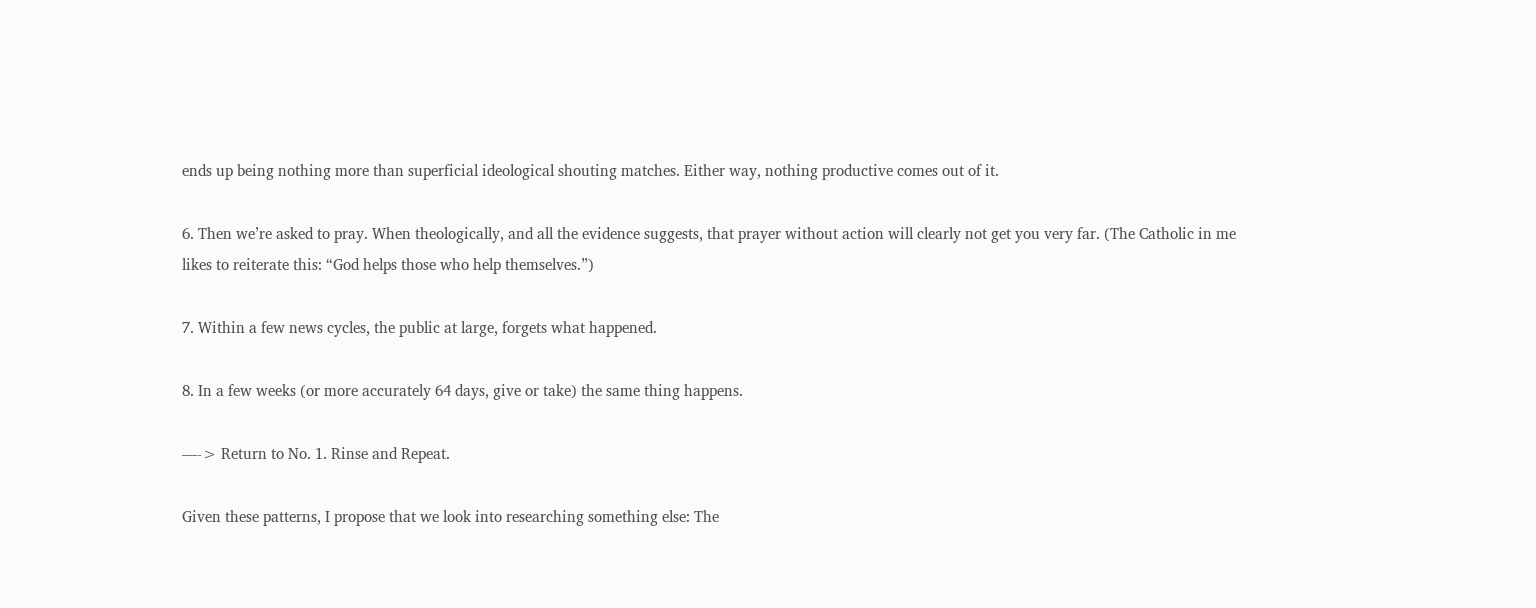ends up being nothing more than superficial ideological shouting matches. Either way, nothing productive comes out of it.

6. Then we’re asked to pray. When theologically, and all the evidence suggests, that prayer without action will clearly not get you very far. (The Catholic in me likes to reiterate this: “God helps those who help themselves.”)

7. Within a few news cycles, the public at large, forgets what happened.

8. In a few weeks (or more accurately 64 days, give or take) the same thing happens.

—-> Return to No. 1. Rinse and Repeat.

Given these patterns, I propose that we look into researching something else: The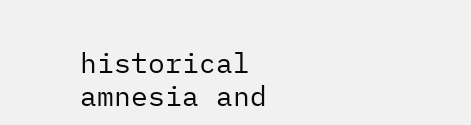historical amnesia and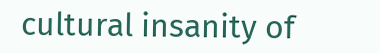cultural insanity of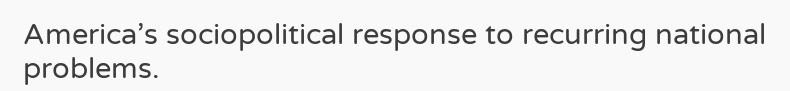America’s sociopolitical response to recurring national problems.